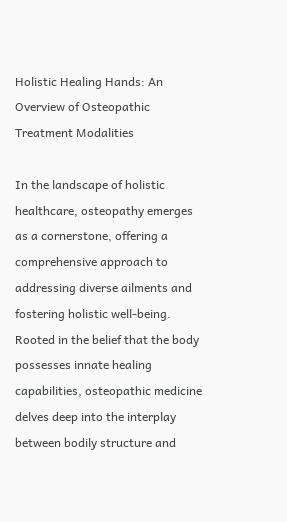Holistic Healing Hands: An Overview of Osteopathic Treatment Modalities

In the landscape of holistic healthcare, osteopathy emerges as a cornerstone, offering a comprehensive approach to addressing diverse ailments and fostering holistic well-being. Rooted in the belief that the body possesses innate healing capabilities, osteopathic medicine delves deep into the interplay between bodily structure and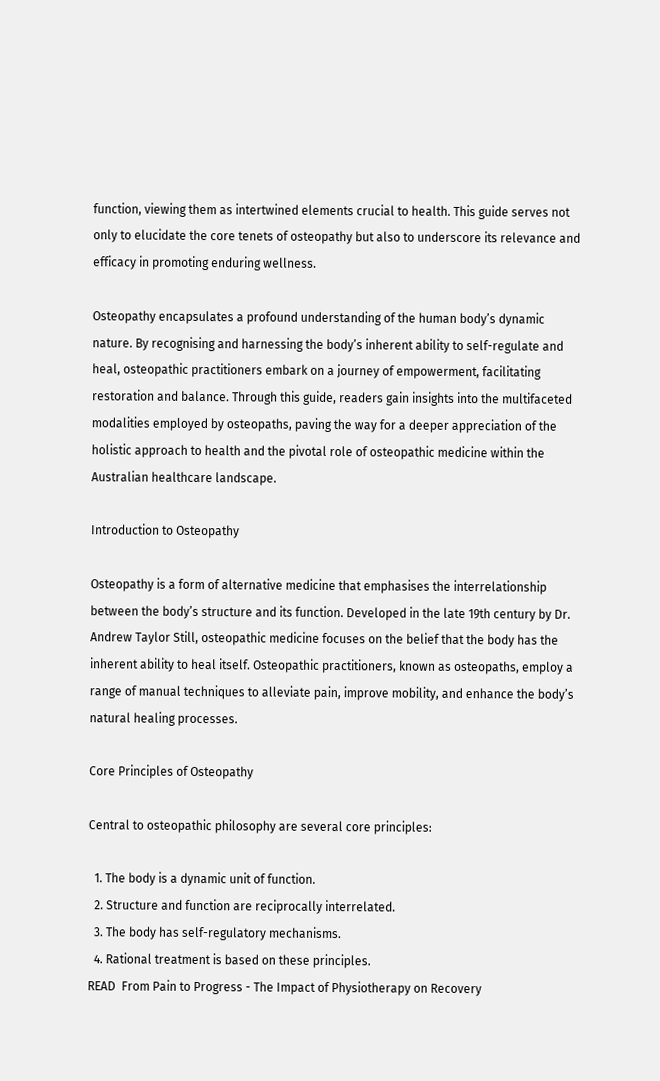function, viewing them as intertwined elements crucial to health. This guide serves not only to elucidate the core tenets of osteopathy but also to underscore its relevance and efficacy in promoting enduring wellness.

Osteopathy encapsulates a profound understanding of the human body’s dynamic nature. By recognising and harnessing the body’s inherent ability to self-regulate and heal, osteopathic practitioners embark on a journey of empowerment, facilitating restoration and balance. Through this guide, readers gain insights into the multifaceted modalities employed by osteopaths, paving the way for a deeper appreciation of the holistic approach to health and the pivotal role of osteopathic medicine within the Australian healthcare landscape.

Introduction to Osteopathy

Osteopathy is a form of alternative medicine that emphasises the interrelationship between the body’s structure and its function. Developed in the late 19th century by Dr. Andrew Taylor Still, osteopathic medicine focuses on the belief that the body has the inherent ability to heal itself. Osteopathic practitioners, known as osteopaths, employ a range of manual techniques to alleviate pain, improve mobility, and enhance the body’s natural healing processes.

Core Principles of Osteopathy

Central to osteopathic philosophy are several core principles:

  1. The body is a dynamic unit of function.
  2. Structure and function are reciprocally interrelated.
  3. The body has self-regulatory mechanisms.
  4. Rational treatment is based on these principles.
READ  From Pain to Progress - The Impact of Physiotherapy on Recovery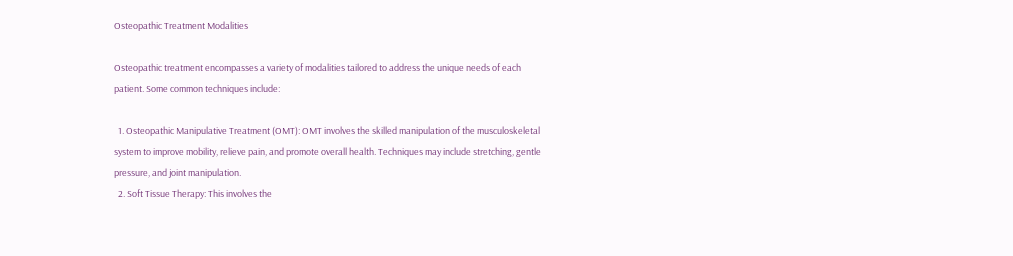Osteopathic Treatment Modalities

Osteopathic treatment encompasses a variety of modalities tailored to address the unique needs of each patient. Some common techniques include:

  1. Osteopathic Manipulative Treatment (OMT): OMT involves the skilled manipulation of the musculoskeletal system to improve mobility, relieve pain, and promote overall health. Techniques may include stretching, gentle pressure, and joint manipulation.
  2. Soft Tissue Therapy: This involves the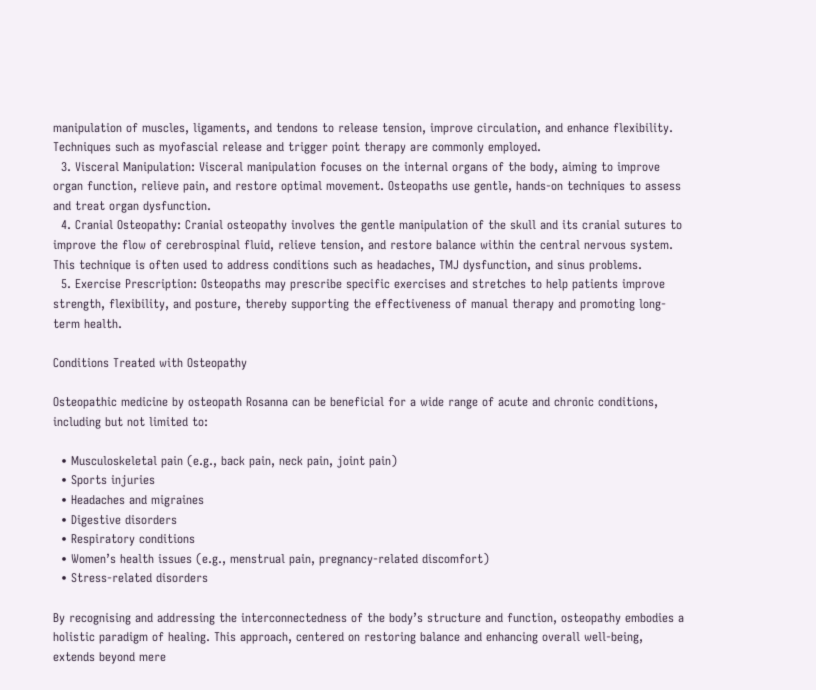manipulation of muscles, ligaments, and tendons to release tension, improve circulation, and enhance flexibility. Techniques such as myofascial release and trigger point therapy are commonly employed.
  3. Visceral Manipulation: Visceral manipulation focuses on the internal organs of the body, aiming to improve organ function, relieve pain, and restore optimal movement. Osteopaths use gentle, hands-on techniques to assess and treat organ dysfunction.
  4. Cranial Osteopathy: Cranial osteopathy involves the gentle manipulation of the skull and its cranial sutures to improve the flow of cerebrospinal fluid, relieve tension, and restore balance within the central nervous system. This technique is often used to address conditions such as headaches, TMJ dysfunction, and sinus problems.
  5. Exercise Prescription: Osteopaths may prescribe specific exercises and stretches to help patients improve strength, flexibility, and posture, thereby supporting the effectiveness of manual therapy and promoting long-term health.

Conditions Treated with Osteopathy

Osteopathic medicine by osteopath Rosanna can be beneficial for a wide range of acute and chronic conditions, including but not limited to:

  • Musculoskeletal pain (e.g., back pain, neck pain, joint pain)
  • Sports injuries
  • Headaches and migraines
  • Digestive disorders
  • Respiratory conditions
  • Women’s health issues (e.g., menstrual pain, pregnancy-related discomfort)
  • Stress-related disorders

By recognising and addressing the interconnectedness of the body’s structure and function, osteopathy embodies a holistic paradigm of healing. This approach, centered on restoring balance and enhancing overall well-being, extends beyond mere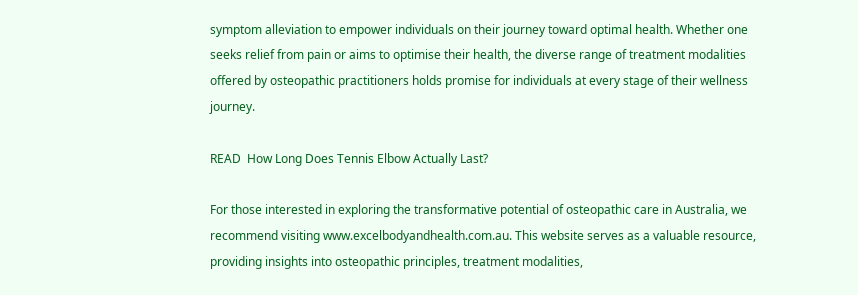symptom alleviation to empower individuals on their journey toward optimal health. Whether one seeks relief from pain or aims to optimise their health, the diverse range of treatment modalities offered by osteopathic practitioners holds promise for individuals at every stage of their wellness journey.

READ  How Long Does Tennis Elbow Actually Last?

For those interested in exploring the transformative potential of osteopathic care in Australia, we recommend visiting www.excelbodyandhealth.com.au. This website serves as a valuable resource, providing insights into osteopathic principles, treatment modalities,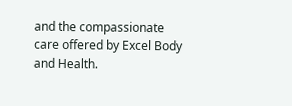and the compassionate care offered by Excel Body and Health.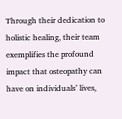Through their dedication to holistic healing, their team exemplifies the profound impact that osteopathy can have on individuals’ lives,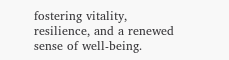fostering vitality, resilience, and a renewed sense of well-being.